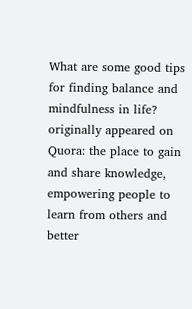What are some good tips for finding balance and mindfulness in life? originally appeared on Quora: the place to gain and share knowledge, empowering people to learn from others and better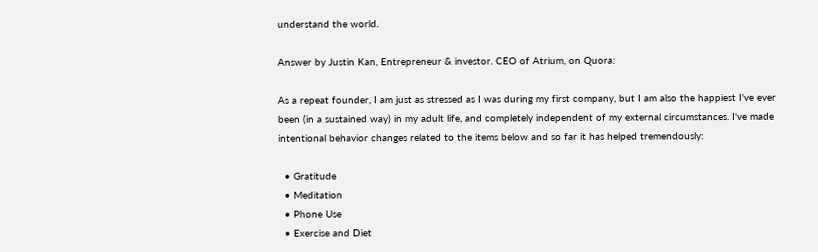understand the world.

Answer by Justin Kan, Entrepreneur & investor. CEO of Atrium, on Quora:

As a repeat founder, I am just as stressed as I was during my first company, but I am also the happiest I've ever been (in a sustained way) in my adult life, and completely independent of my external circumstances. I've made intentional behavior changes related to the items below and so far it has helped tremendously:

  • Gratitude
  • Meditation
  • Phone Use
  • Exercise and Diet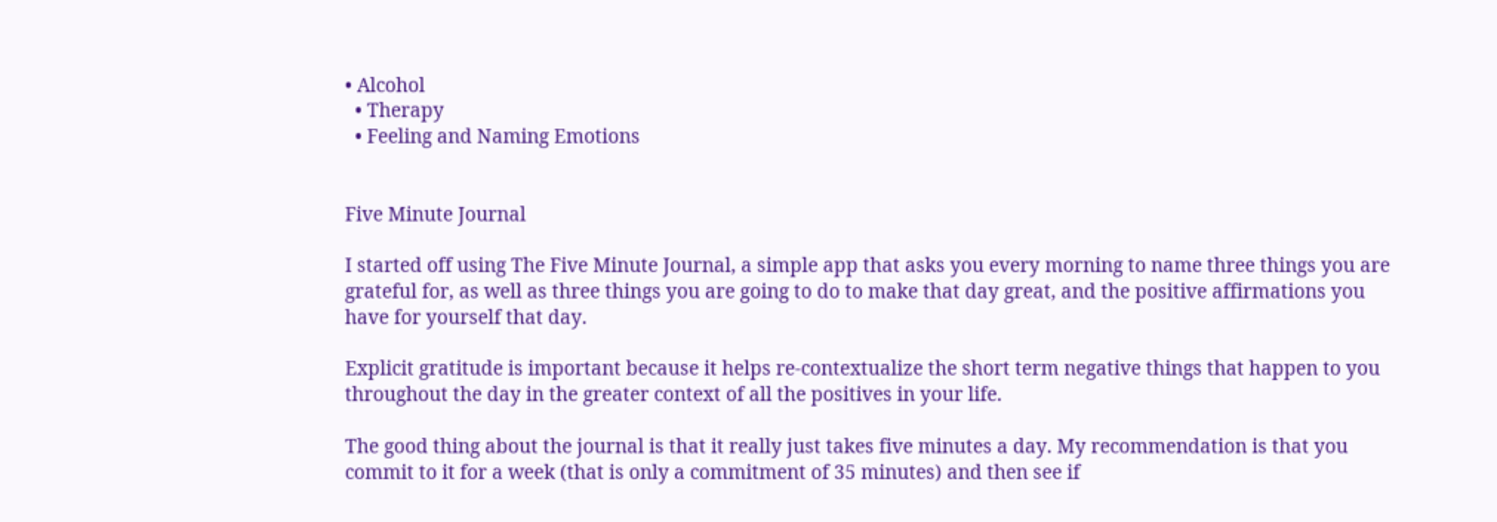• Alcohol
  • Therapy
  • Feeling and Naming Emotions


Five Minute Journal

I started off using The Five Minute Journal, a simple app that asks you every morning to name three things you are grateful for, as well as three things you are going to do to make that day great, and the positive affirmations you have for yourself that day.

Explicit gratitude is important because it helps re-contextualize the short term negative things that happen to you throughout the day in the greater context of all the positives in your life.

The good thing about the journal is that it really just takes five minutes a day. My recommendation is that you commit to it for a week (that is only a commitment of 35 minutes) and then see if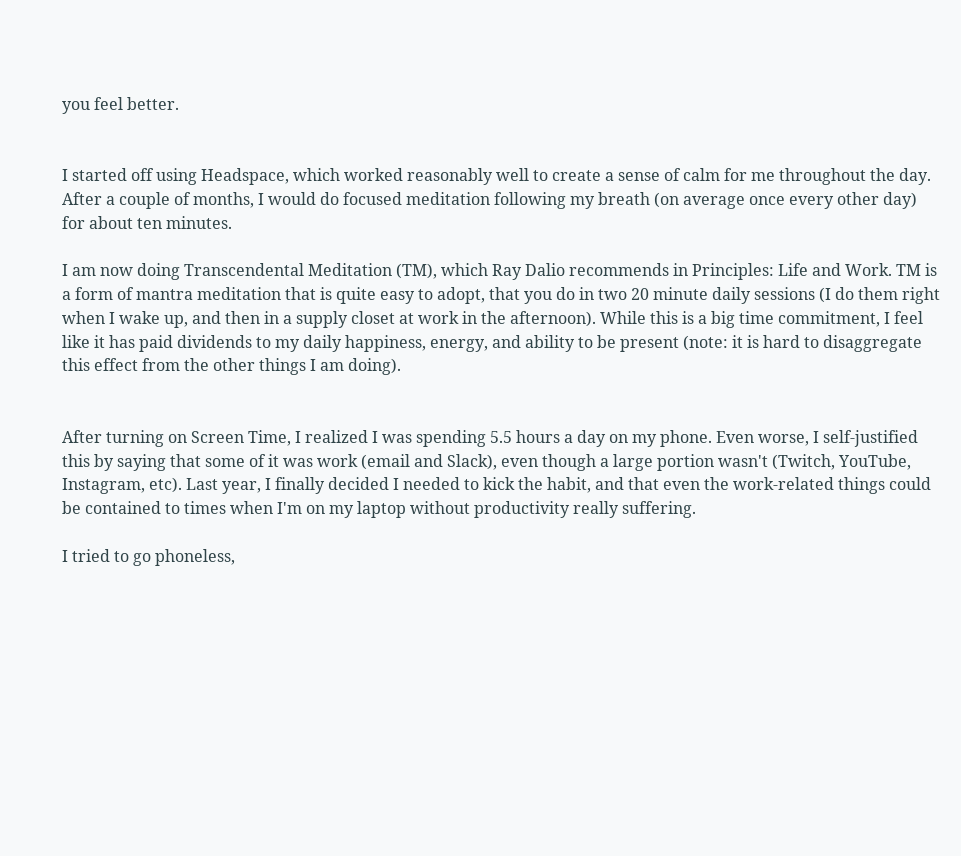you feel better.


I started off using Headspace, which worked reasonably well to create a sense of calm for me throughout the day. After a couple of months, I would do focused meditation following my breath (on average once every other day) for about ten minutes.

I am now doing Transcendental Meditation (TM), which Ray Dalio recommends in Principles: Life and Work. TM is a form of mantra meditation that is quite easy to adopt, that you do in two 20 minute daily sessions (I do them right when I wake up, and then in a supply closet at work in the afternoon). While this is a big time commitment, I feel like it has paid dividends to my daily happiness, energy, and ability to be present (note: it is hard to disaggregate this effect from the other things I am doing).


After turning on Screen Time, I realized I was spending 5.5 hours a day on my phone. Even worse, I self-justified this by saying that some of it was work (email and Slack), even though a large portion wasn't (Twitch, YouTube, Instagram, etc). Last year, I finally decided I needed to kick the habit, and that even the work-related things could be contained to times when I'm on my laptop without productivity really suffering.

I tried to go phoneless,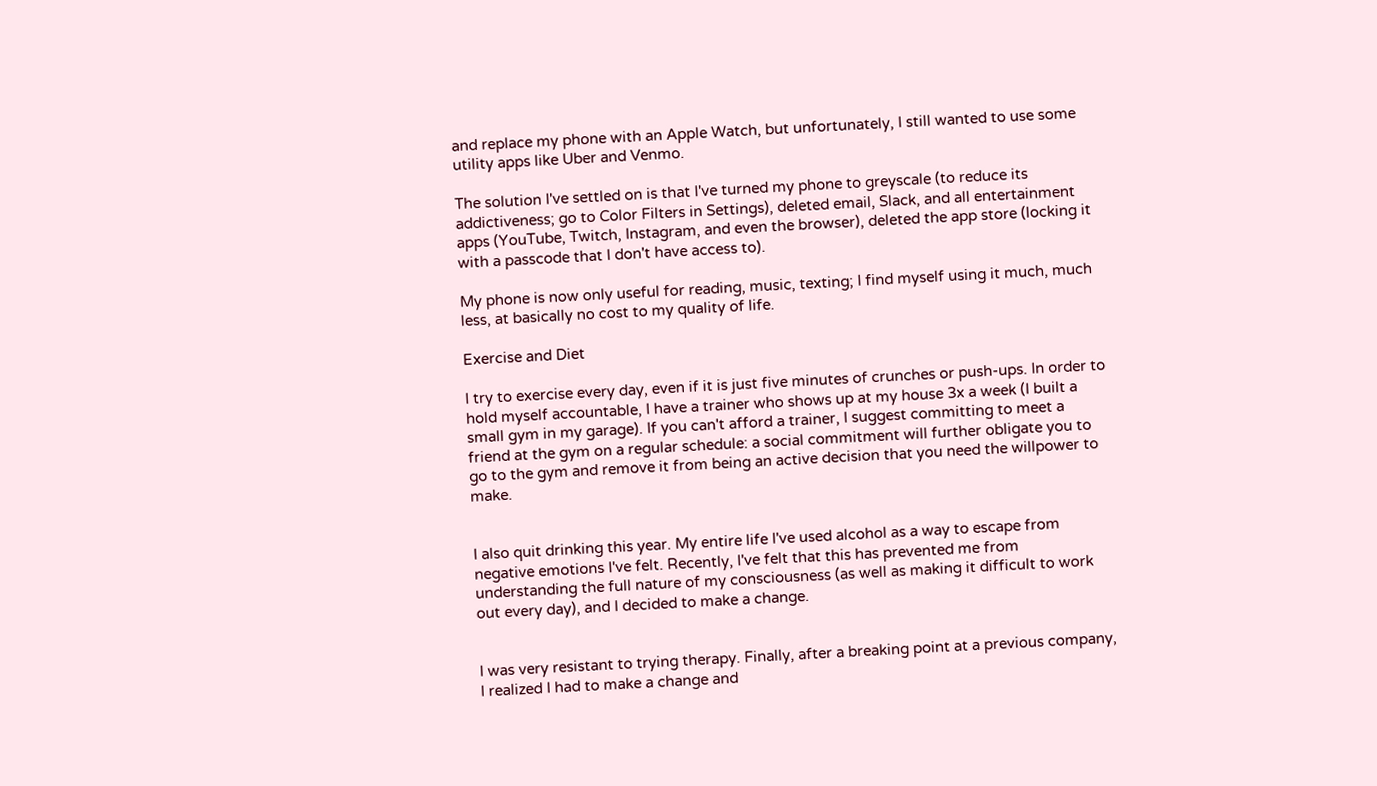and replace my phone with an Apple Watch, but unfortunately, I still wanted to use some utility apps like Uber and Venmo.

The solution I've settled on is that I've turned my phone to greyscale (to reduce its addictiveness; go to Color Filters in Settings), deleted email, Slack, and all entertainment apps (YouTube, Twitch, Instagram, and even the browser), deleted the app store (locking it with a passcode that I don't have access to).

My phone is now only useful for reading, music, texting; I find myself using it much, much less, at basically no cost to my quality of life.

Exercise and Diet

I try to exercise every day, even if it is just five minutes of crunches or push-ups. In order to hold myself accountable, I have a trainer who shows up at my house 3x a week (I built a small gym in my garage). If you can't afford a trainer, I suggest committing to meet a friend at the gym on a regular schedule: a social commitment will further obligate you to go to the gym and remove it from being an active decision that you need the willpower to make.


I also quit drinking this year. My entire life I've used alcohol as a way to escape from negative emotions I've felt. Recently, I've felt that this has prevented me from understanding the full nature of my consciousness (as well as making it difficult to work out every day), and I decided to make a change.


I was very resistant to trying therapy. Finally, after a breaking point at a previous company, I realized I had to make a change and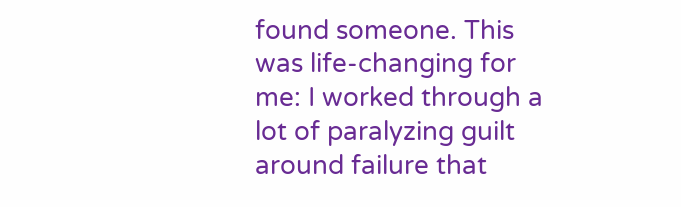found someone. This was life-changing for me: I worked through a lot of paralyzing guilt around failure that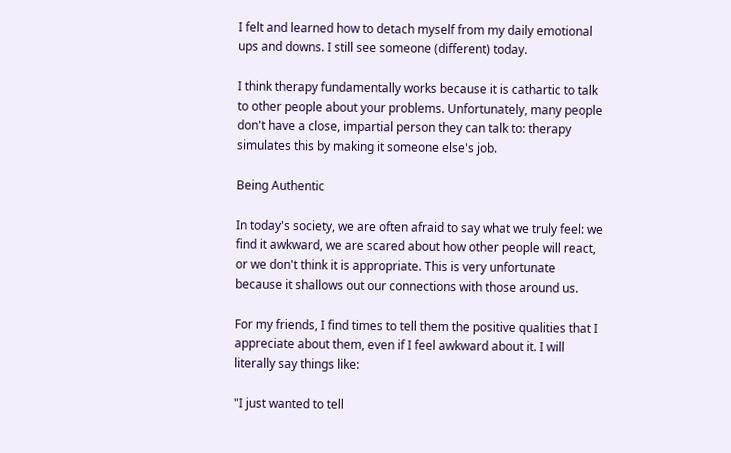I felt and learned how to detach myself from my daily emotional ups and downs. I still see someone (different) today.

I think therapy fundamentally works because it is cathartic to talk to other people about your problems. Unfortunately, many people don't have a close, impartial person they can talk to: therapy simulates this by making it someone else's job.

Being Authentic

In today's society, we are often afraid to say what we truly feel: we find it awkward, we are scared about how other people will react, or we don't think it is appropriate. This is very unfortunate because it shallows out our connections with those around us.

For my friends, I find times to tell them the positive qualities that I appreciate about them, even if I feel awkward about it. I will literally say things like:

"I just wanted to tell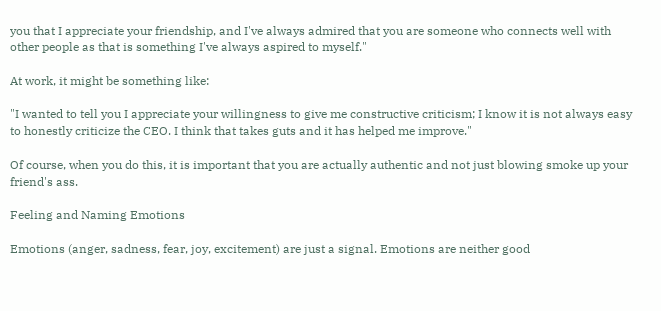you that I appreciate your friendship, and I've always admired that you are someone who connects well with other people as that is something I've always aspired to myself."

At work, it might be something like:

"I wanted to tell you I appreciate your willingness to give me constructive criticism; I know it is not always easy to honestly criticize the CEO. I think that takes guts and it has helped me improve."

Of course, when you do this, it is important that you are actually authentic and not just blowing smoke up your friend's ass.

Feeling and Naming Emotions

Emotions (anger, sadness, fear, joy, excitement) are just a signal. Emotions are neither good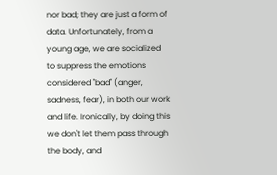nor bad; they are just a form of data. Unfortunately, from a young age, we are socialized to suppress the emotions considered "bad" (anger, sadness, fear), in both our work and life. Ironically, by doing this we don't let them pass through the body, and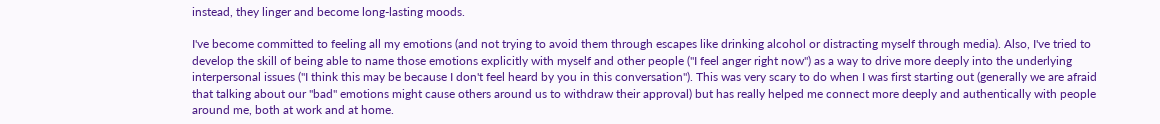instead, they linger and become long-lasting moods.

I've become committed to feeling all my emotions (and not trying to avoid them through escapes like drinking alcohol or distracting myself through media). Also, I've tried to develop the skill of being able to name those emotions explicitly with myself and other people ("I feel anger right now") as a way to drive more deeply into the underlying interpersonal issues ("I think this may be because I don't feel heard by you in this conversation"). This was very scary to do when I was first starting out (generally we are afraid that talking about our "bad" emotions might cause others around us to withdraw their approval) but has really helped me connect more deeply and authentically with people around me, both at work and at home.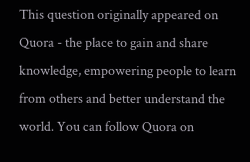This question originally appeared on Quora - the place to gain and share knowledge, empowering people to learn from others and better understand the world. You can follow Quora on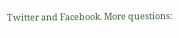Twitter and Facebook. More questions: